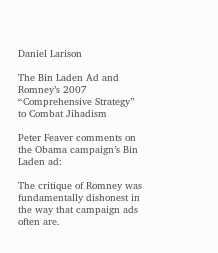Daniel Larison

The Bin Laden Ad and Romney’s 2007 “Comprehensive Strategy” to Combat Jihadism

Peter Feaver comments on the Obama campaign’s Bin Laden ad:

The critique of Romney was fundamentally dishonest in the way that campaign ads often are.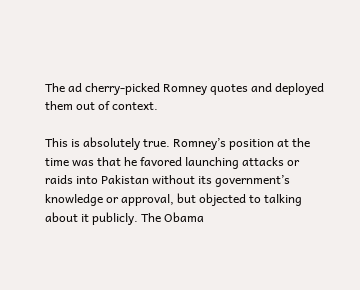The ad cherry-picked Romney quotes and deployed them out of context.

This is absolutely true. Romney’s position at the time was that he favored launching attacks or raids into Pakistan without its government’s knowledge or approval, but objected to talking about it publicly. The Obama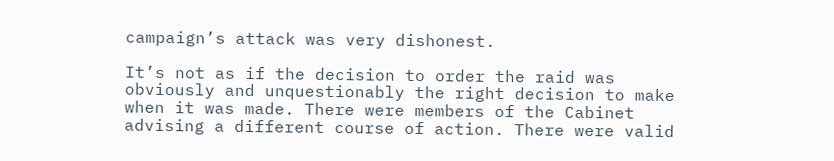campaign’s attack was very dishonest.

It’s not as if the decision to order the raid was obviously and unquestionably the right decision to make when it was made. There were members of the Cabinet advising a different course of action. There were valid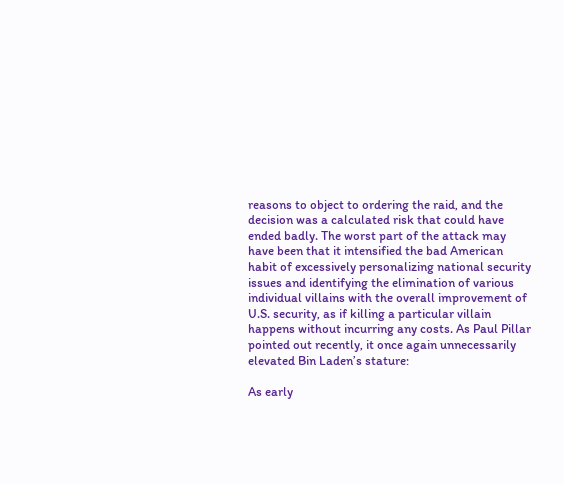reasons to object to ordering the raid, and the decision was a calculated risk that could have ended badly. The worst part of the attack may have been that it intensified the bad American habit of excessively personalizing national security issues and identifying the elimination of various individual villains with the overall improvement of U.S. security, as if killing a particular villain happens without incurring any costs. As Paul Pillar pointed out recently, it once again unnecessarily elevated Bin Laden’s stature:

As early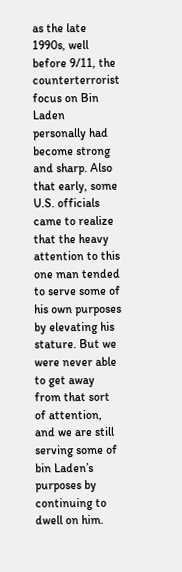as the late 1990s, well before 9/11, the counterterrorist focus on Bin Laden personally had become strong and sharp. Also that early, some U.S. officials came to realize that the heavy attention to this one man tended to serve some of his own purposes by elevating his stature. But we were never able to get away from that sort of attention, and we are still serving some of bin Laden’s purposes by continuing to dwell on him.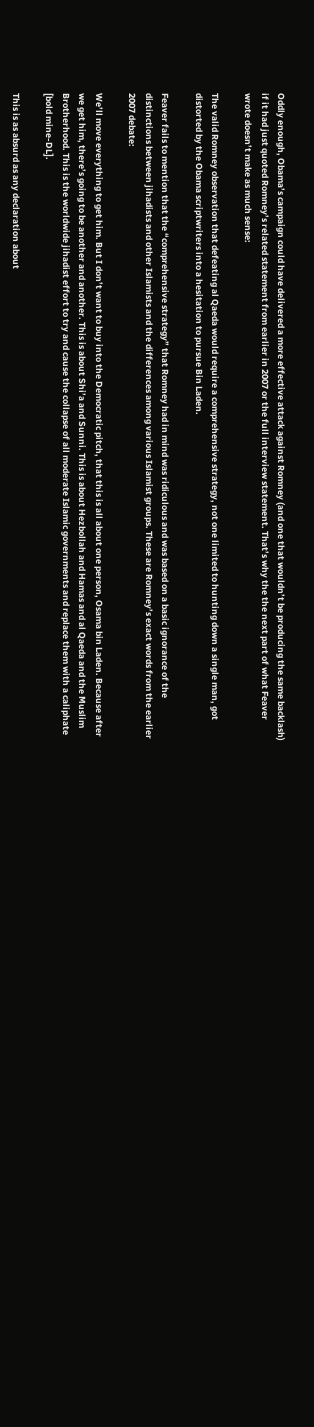Oddly enough, Obama’s campaign could have delivered a more effective attack against Romney (and one that wouldn’t be producing the same backlash) if it had just quoted Romney’s related statement from earlier in 2007 or the full interview statement. That’s why the the next part of what Feaver wrote doesn’t make as much sense:

The valid Romney observation that defeating al Qaeda would require a comprehensive strategy, not one limited to hunting down a single man, got distorted by the Obama scriptwriters into a hesitation to pursue Bin Laden.

Feaver fails to mention that the “comprehensive strategy” that Romney had in mind was ridiculous and was based on a basic ignorance of the distinctions between jihadists and other Islamists and the differences among various Islamist groups. These are Romney’s exact words from the earlier 2007 debate:

We’ll move everything to get him. But I don’t want to buy into the Democratic pitch, that this is all about one person, Osama bin Laden. Because after we get him, there’s going to be another and another. This is about Shi’a and Sunni. This is about Hezbollah and Hamas and al Qaeda and the Muslim Brotherhood. This is the worldwide jihadist effort to try and cause the collapse of all moderate Islamic governments and replace them with a caliphate [bold mine-DL].

This is as absurd as any declaration about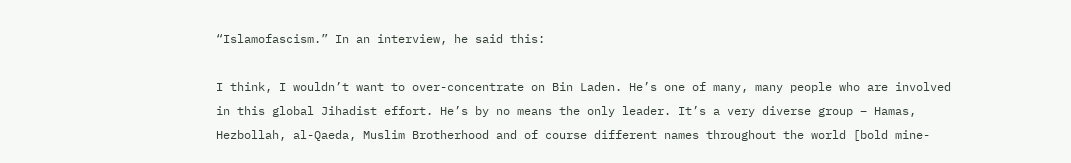“Islamofascism.” In an interview, he said this:

I think, I wouldn’t want to over-concentrate on Bin Laden. He’s one of many, many people who are involved in this global Jihadist effort. He’s by no means the only leader. It’s a very diverse group – Hamas, Hezbollah, al-Qaeda, Muslim Brotherhood and of course different names throughout the world [bold mine-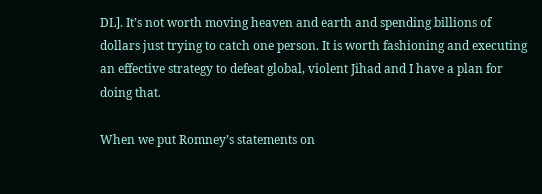DL]. It’s not worth moving heaven and earth and spending billions of dollars just trying to catch one person. It is worth fashioning and executing an effective strategy to defeat global, violent Jihad and I have a plan for doing that.

When we put Romney’s statements on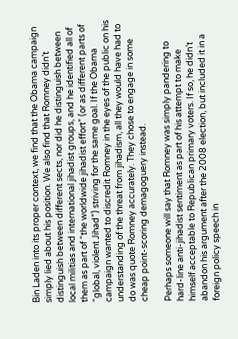Bin Laden into its proper context, we find that the Obama campaign simply lied about his position. We also find that Romney didn’t distinguish between different sects, nor did he distinguish between local militias and international jihadist groups, and he identified all of them as part of “the worldwide jihadist effort” (or as different parts of “global, violent Jihad”) striving for the same goal. If the Obama campaign wanted to discredit Romney in the eyes of the public on his understanding of the threat from jihadism, all they would have had to do was quote Romney accurately. They chose to engage in some cheap point-scoring demagoguery instead.

Perhaps someone will say that Romney was simply pandering to hard-line anti-jihadist sentiment as part of his attempt to make himself acceptable to Republican primary voters. If so, he didn’t abandon his argument after the 2008 election, but included it in a foreign policy speech in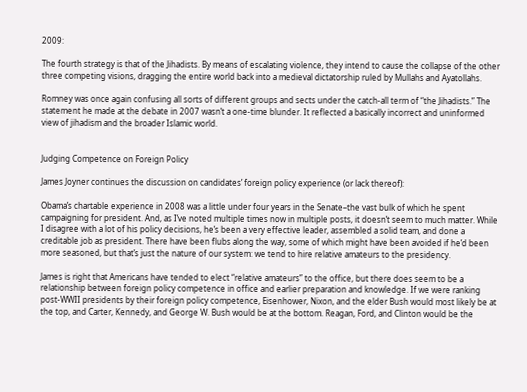2009:

The fourth strategy is that of the Jihadists. By means of escalating violence, they intend to cause the collapse of the other three competing visions, dragging the entire world back into a medieval dictatorship ruled by Mullahs and Ayatollahs.

Romney was once again confusing all sorts of different groups and sects under the catch-all term of “the Jihadists.” The statement he made at the debate in 2007 wasn’t a one-time blunder. It reflected a basically incorrect and uninformed view of jihadism and the broader Islamic world.


Judging Competence on Foreign Policy

James Joyner continues the discussion on candidates’ foreign policy experience (or lack thereof):

Obama’s chartable experience in 2008 was a little under four years in the Senate–the vast bulk of which he spent campaigning for president. And, as I’ve noted multiple times now in multiple posts, it doesn’t seem to much matter. While I disagree with a lot of his policy decisions, he’s been a very effective leader, assembled a solid team, and done a creditable job as president. There have been flubs along the way, some of which might have been avoided if he’d been more seasoned, but that’s just the nature of our system: we tend to hire relative amateurs to the presidency.

James is right that Americans have tended to elect “relative amateurs” to the office, but there does seem to be a relationship between foreign policy competence in office and earlier preparation and knowledge. If we were ranking post-WWII presidents by their foreign policy competence, Eisenhower, Nixon, and the elder Bush would most likely be at the top, and Carter, Kennedy, and George W. Bush would be at the bottom. Reagan, Ford, and Clinton would be the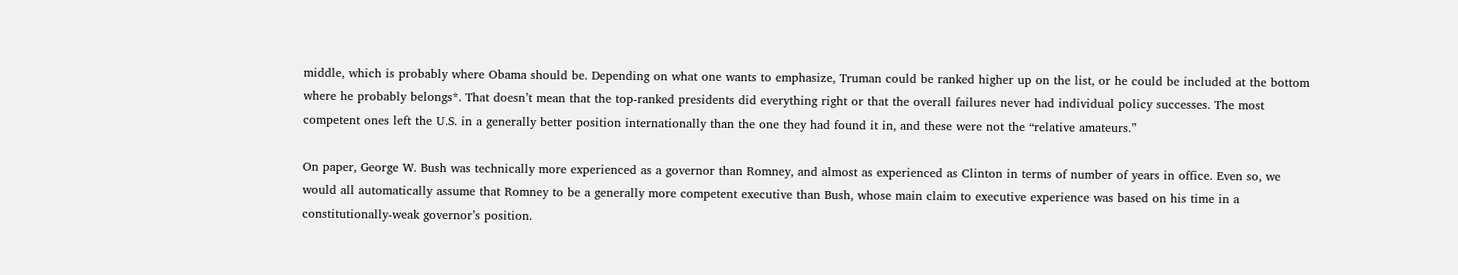middle, which is probably where Obama should be. Depending on what one wants to emphasize, Truman could be ranked higher up on the list, or he could be included at the bottom where he probably belongs*. That doesn’t mean that the top-ranked presidents did everything right or that the overall failures never had individual policy successes. The most competent ones left the U.S. in a generally better position internationally than the one they had found it in, and these were not the “relative amateurs.”

On paper, George W. Bush was technically more experienced as a governor than Romney, and almost as experienced as Clinton in terms of number of years in office. Even so, we would all automatically assume that Romney to be a generally more competent executive than Bush, whose main claim to executive experience was based on his time in a constitutionally-weak governor’s position.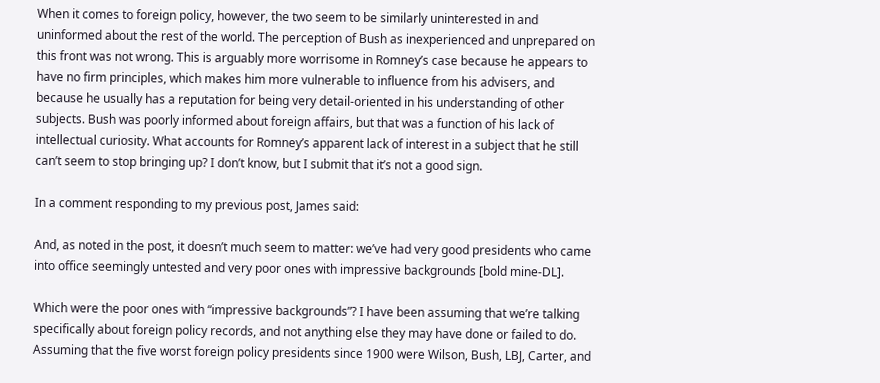When it comes to foreign policy, however, the two seem to be similarly uninterested in and uninformed about the rest of the world. The perception of Bush as inexperienced and unprepared on this front was not wrong. This is arguably more worrisome in Romney’s case because he appears to have no firm principles, which makes him more vulnerable to influence from his advisers, and because he usually has a reputation for being very detail-oriented in his understanding of other subjects. Bush was poorly informed about foreign affairs, but that was a function of his lack of intellectual curiosity. What accounts for Romney’s apparent lack of interest in a subject that he still can’t seem to stop bringing up? I don’t know, but I submit that it’s not a good sign.

In a comment responding to my previous post, James said:

And, as noted in the post, it doesn’t much seem to matter: we’ve had very good presidents who came into office seemingly untested and very poor ones with impressive backgrounds [bold mine-DL].

Which were the poor ones with “impressive backgrounds”? I have been assuming that we’re talking specifically about foreign policy records, and not anything else they may have done or failed to do. Assuming that the five worst foreign policy presidents since 1900 were Wilson, Bush, LBJ, Carter, and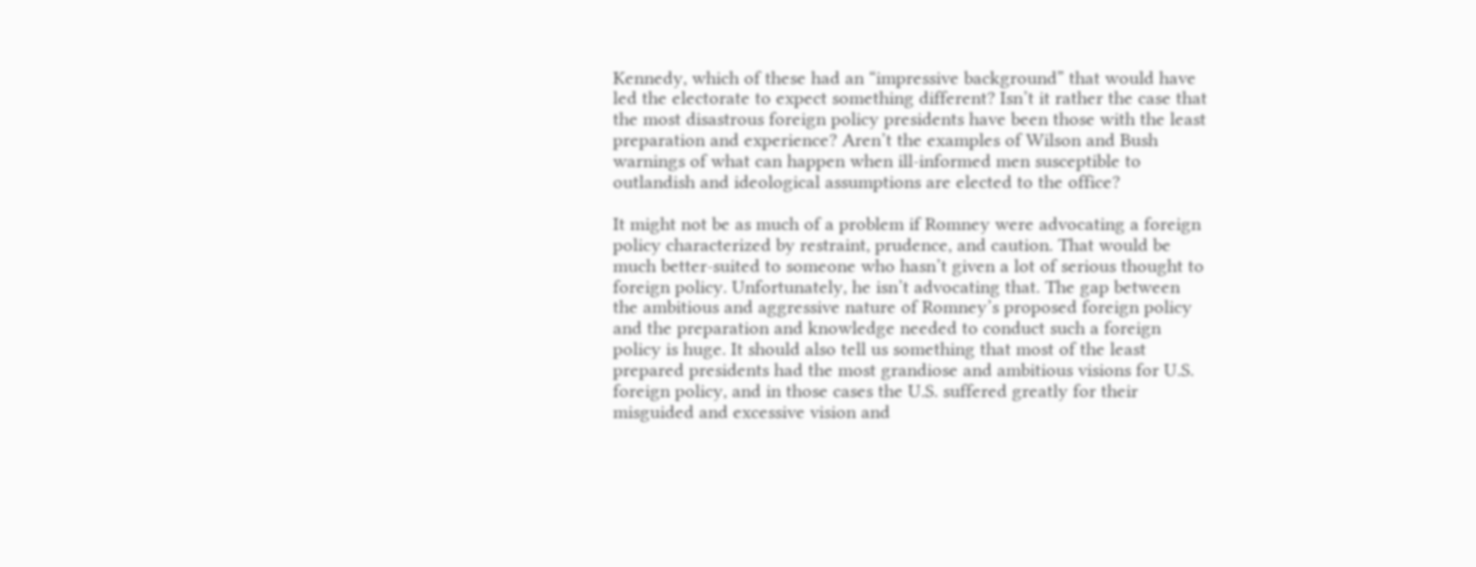Kennedy, which of these had an “impressive background” that would have led the electorate to expect something different? Isn’t it rather the case that the most disastrous foreign policy presidents have been those with the least preparation and experience? Aren’t the examples of Wilson and Bush warnings of what can happen when ill-informed men susceptible to outlandish and ideological assumptions are elected to the office?

It might not be as much of a problem if Romney were advocating a foreign policy characterized by restraint, prudence, and caution. That would be much better-suited to someone who hasn’t given a lot of serious thought to foreign policy. Unfortunately, he isn’t advocating that. The gap between the ambitious and aggressive nature of Romney’s proposed foreign policy and the preparation and knowledge needed to conduct such a foreign policy is huge. It should also tell us something that most of the least prepared presidents had the most grandiose and ambitious visions for U.S. foreign policy, and in those cases the U.S. suffered greatly for their misguided and excessive vision and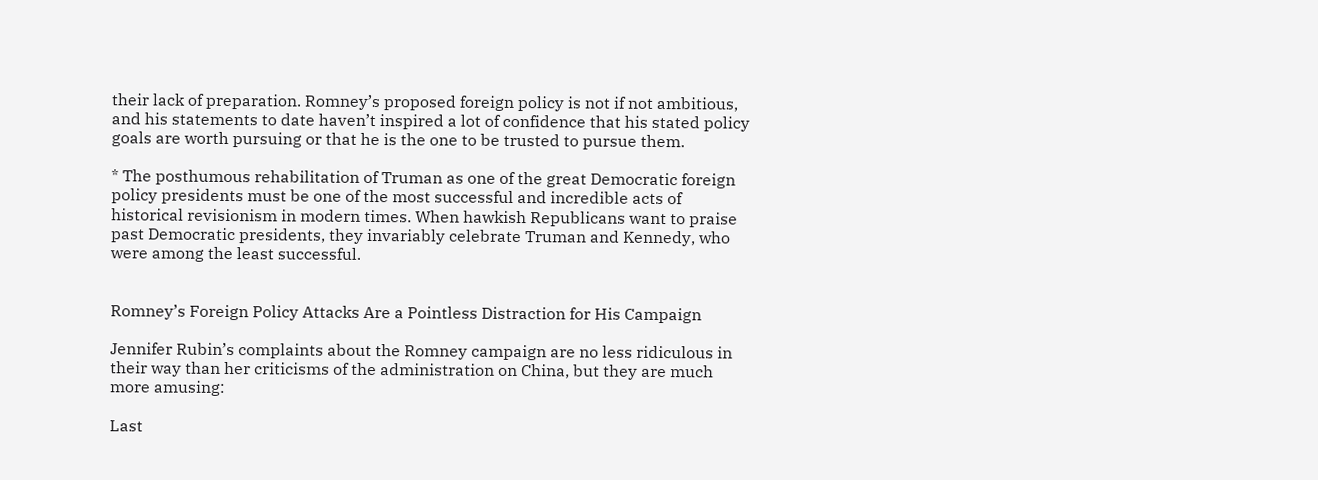their lack of preparation. Romney’s proposed foreign policy is not if not ambitious, and his statements to date haven’t inspired a lot of confidence that his stated policy goals are worth pursuing or that he is the one to be trusted to pursue them.

* The posthumous rehabilitation of Truman as one of the great Democratic foreign policy presidents must be one of the most successful and incredible acts of historical revisionism in modern times. When hawkish Republicans want to praise past Democratic presidents, they invariably celebrate Truman and Kennedy, who were among the least successful.


Romney’s Foreign Policy Attacks Are a Pointless Distraction for His Campaign

Jennifer Rubin’s complaints about the Romney campaign are no less ridiculous in their way than her criticisms of the administration on China, but they are much more amusing:

Last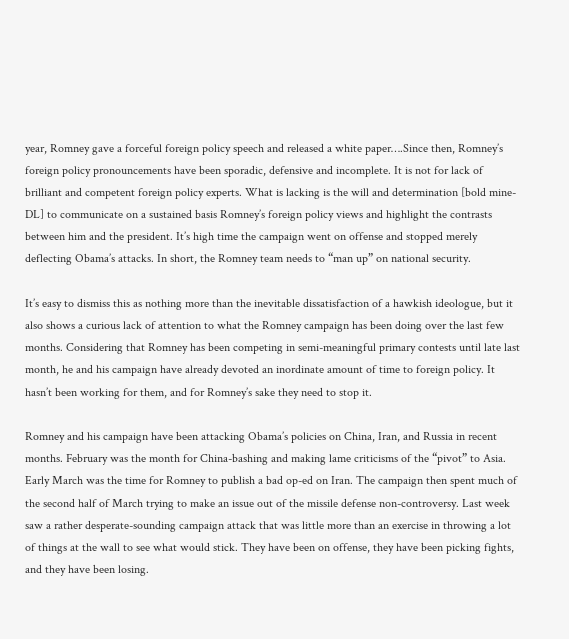year, Romney gave a forceful foreign policy speech and released a white paper….Since then, Romney’s foreign policy pronouncements have been sporadic, defensive and incomplete. It is not for lack of brilliant and competent foreign policy experts. What is lacking is the will and determination [bold mine-DL] to communicate on a sustained basis Romney’s foreign policy views and highlight the contrasts between him and the president. It’s high time the campaign went on offense and stopped merely deflecting Obama’s attacks. In short, the Romney team needs to “man up” on national security.

It’s easy to dismiss this as nothing more than the inevitable dissatisfaction of a hawkish ideologue, but it also shows a curious lack of attention to what the Romney campaign has been doing over the last few months. Considering that Romney has been competing in semi-meaningful primary contests until late last month, he and his campaign have already devoted an inordinate amount of time to foreign policy. It hasn’t been working for them, and for Romney’s sake they need to stop it.

Romney and his campaign have been attacking Obama’s policies on China, Iran, and Russia in recent months. February was the month for China-bashing and making lame criticisms of the “pivot” to Asia. Early March was the time for Romney to publish a bad op-ed on Iran. The campaign then spent much of the second half of March trying to make an issue out of the missile defense non-controversy. Last week saw a rather desperate-sounding campaign attack that was little more than an exercise in throwing a lot of things at the wall to see what would stick. They have been on offense, they have been picking fights, and they have been losing.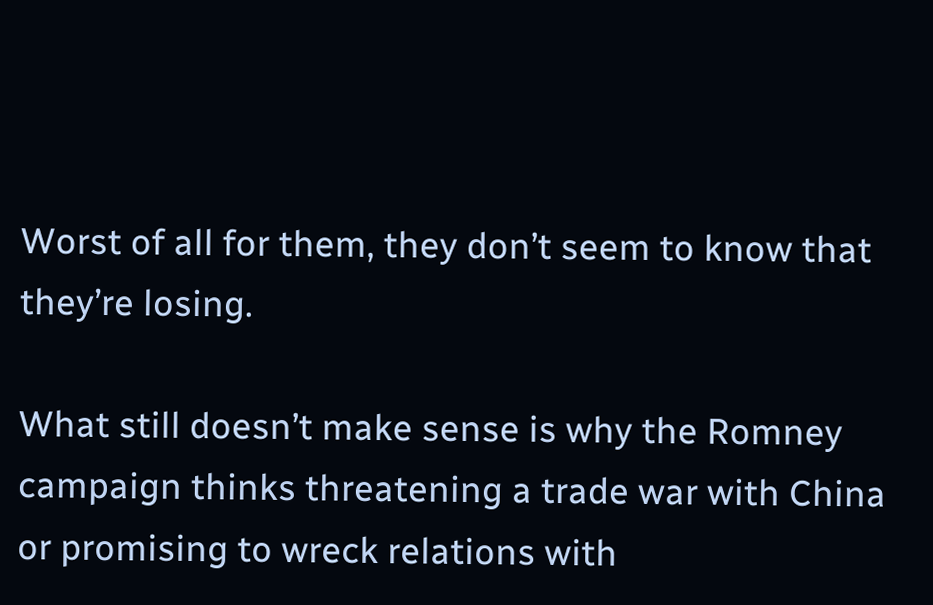Worst of all for them, they don’t seem to know that they’re losing.

What still doesn’t make sense is why the Romney campaign thinks threatening a trade war with China or promising to wreck relations with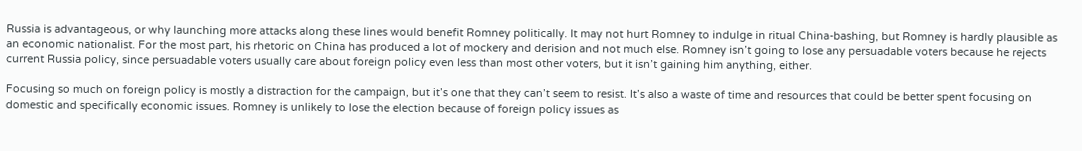Russia is advantageous, or why launching more attacks along these lines would benefit Romney politically. It may not hurt Romney to indulge in ritual China-bashing, but Romney is hardly plausible as an economic nationalist. For the most part, his rhetoric on China has produced a lot of mockery and derision and not much else. Romney isn’t going to lose any persuadable voters because he rejects current Russia policy, since persuadable voters usually care about foreign policy even less than most other voters, but it isn’t gaining him anything, either.

Focusing so much on foreign policy is mostly a distraction for the campaign, but it’s one that they can’t seem to resist. It’s also a waste of time and resources that could be better spent focusing on domestic and specifically economic issues. Romney is unlikely to lose the election because of foreign policy issues as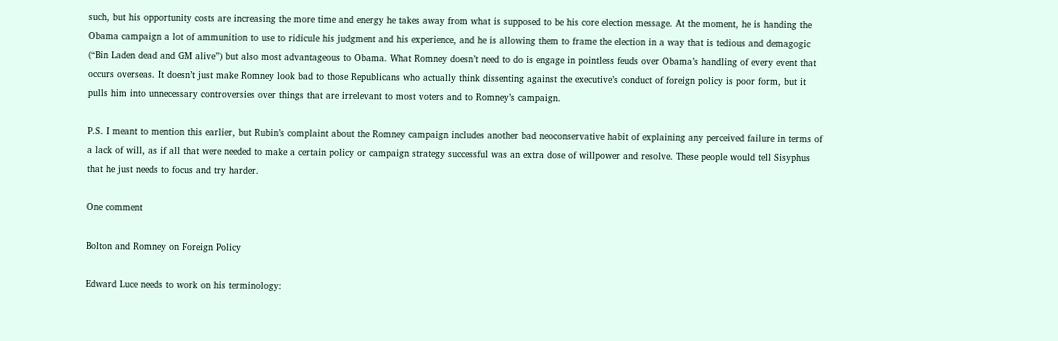such, but his opportunity costs are increasing the more time and energy he takes away from what is supposed to be his core election message. At the moment, he is handing the Obama campaign a lot of ammunition to use to ridicule his judgment and his experience, and he is allowing them to frame the election in a way that is tedious and demagogic (“Bin Laden dead and GM alive”) but also most advantageous to Obama. What Romney doesn’t need to do is engage in pointless feuds over Obama’s handling of every event that occurs overseas. It doesn’t just make Romney look bad to those Republicans who actually think dissenting against the executive’s conduct of foreign policy is poor form, but it pulls him into unnecessary controversies over things that are irrelevant to most voters and to Romney’s campaign.

P.S. I meant to mention this earlier, but Rubin’s complaint about the Romney campaign includes another bad neoconservative habit of explaining any perceived failure in terms of a lack of will, as if all that were needed to make a certain policy or campaign strategy successful was an extra dose of willpower and resolve. These people would tell Sisyphus that he just needs to focus and try harder.

One comment

Bolton and Romney on Foreign Policy

Edward Luce needs to work on his terminology: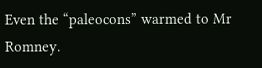Even the “paleocons” warmed to Mr Romney.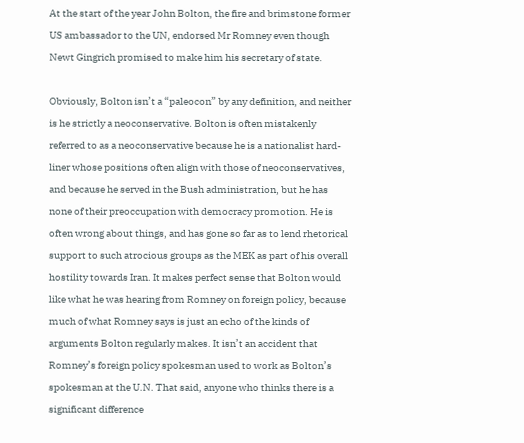At the start of the year John Bolton, the fire and brimstone former US ambassador to the UN, endorsed Mr Romney even though Newt Gingrich promised to make him his secretary of state.

Obviously, Bolton isn’t a “paleocon” by any definition, and neither is he strictly a neoconservative. Bolton is often mistakenly referred to as a neoconservative because he is a nationalist hard-liner whose positions often align with those of neoconservatives, and because he served in the Bush administration, but he has none of their preoccupation with democracy promotion. He is often wrong about things, and has gone so far as to lend rhetorical support to such atrocious groups as the MEK as part of his overall hostility towards Iran. It makes perfect sense that Bolton would like what he was hearing from Romney on foreign policy, because much of what Romney says is just an echo of the kinds of arguments Bolton regularly makes. It isn’t an accident that Romney’s foreign policy spokesman used to work as Bolton’s spokesman at the U.N. That said, anyone who thinks there is a significant difference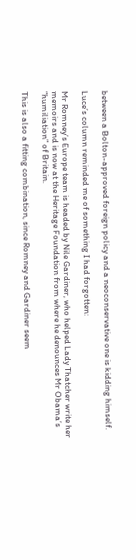between a Bolton-approved foreign policy and a neoconservative one is kidding himself.

Luce’s column reminded me of something I had forgotten:

Mr Romney’s Europe team is headed by Nile Gardiner, who helped Lady Thatcher write her memoirs and is now at the Heritage Foundation from where he denounces Mr Obama’s “humiliation” of Britain.

This is also a fitting combination, since Romney and Gardiner seem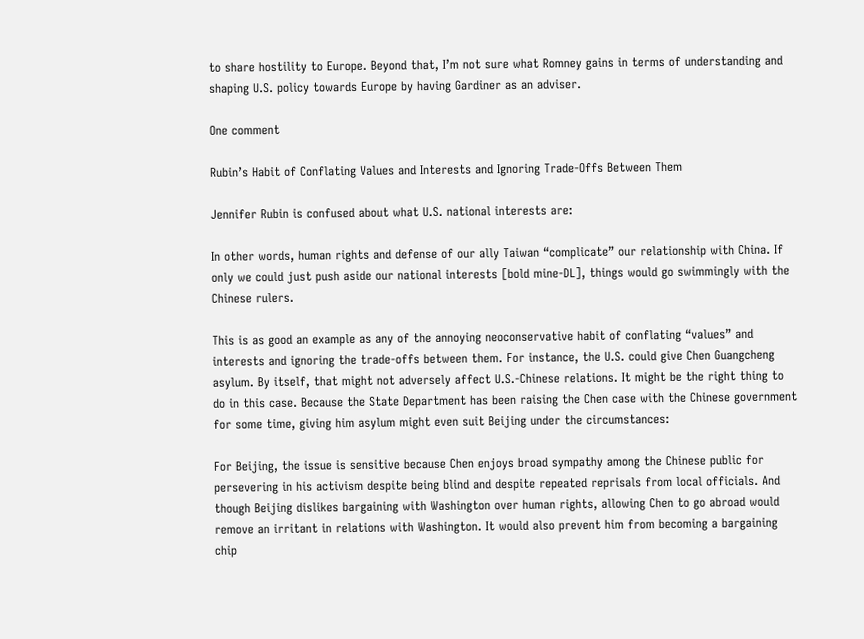to share hostility to Europe. Beyond that, I’m not sure what Romney gains in terms of understanding and shaping U.S. policy towards Europe by having Gardiner as an adviser.

One comment

Rubin’s Habit of Conflating Values and Interests and Ignoring Trade-Offs Between Them

Jennifer Rubin is confused about what U.S. national interests are:

In other words, human rights and defense of our ally Taiwan “complicate” our relationship with China. If only we could just push aside our national interests [bold mine-DL], things would go swimmingly with the Chinese rulers.

This is as good an example as any of the annoying neoconservative habit of conflating “values” and interests and ignoring the trade-offs between them. For instance, the U.S. could give Chen Guangcheng asylum. By itself, that might not adversely affect U.S.-Chinese relations. It might be the right thing to do in this case. Because the State Department has been raising the Chen case with the Chinese government for some time, giving him asylum might even suit Beijing under the circumstances:

For Beijing, the issue is sensitive because Chen enjoys broad sympathy among the Chinese public for persevering in his activism despite being blind and despite repeated reprisals from local officials. And though Beijing dislikes bargaining with Washington over human rights, allowing Chen to go abroad would remove an irritant in relations with Washington. It would also prevent him from becoming a bargaining chip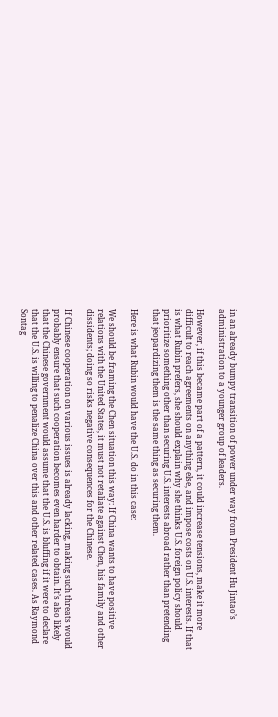in an already bumpy transition of power under way from President Hu Jintao’s administration to a younger group of leaders.

However, if this became part of a pattern, it could increase tensions, make it more difficult to reach agreements on anything else, and impose costs on U.S. interests. If that is what Rubin prefers, she should explain why she thinks U.S. foreign policy should prioritize something other than securing U.S. interests abroad rather than pretending that jeopardizing them is the same thing as securing them.

Here is what Rubin would have the U.S. do in this case:

We should be framing the Chen situation this way: If China wants to have positive relations with the United States, it must not retaliate against Chen, his family and other dissidents; doing so risks negative consequences for the Chinese.

If Chinese cooperation on various issues is already lacking, making such threats would probably ensure that such cooperation becomes even harder to obtain. It’s also likely that the Chinese government would assume that the U.S. is bluffing if it were to declare that the U.S. is willing to penalize China over this and other related cases. As Raymond Sontag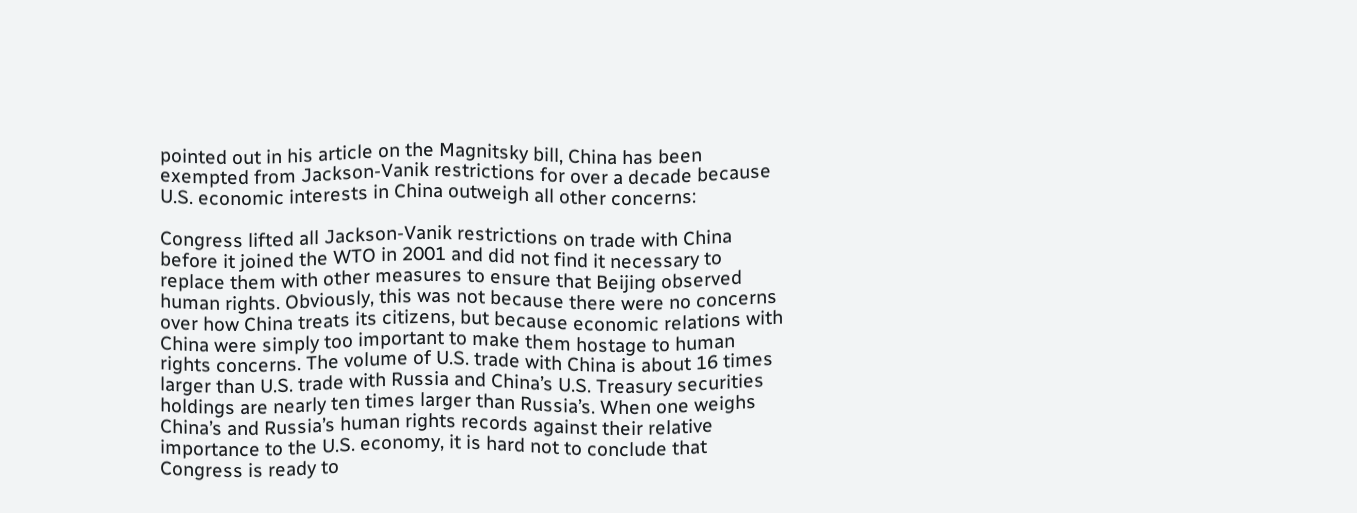pointed out in his article on the Magnitsky bill, China has been exempted from Jackson-Vanik restrictions for over a decade because U.S. economic interests in China outweigh all other concerns:

Congress lifted all Jackson-Vanik restrictions on trade with China before it joined the WTO in 2001 and did not find it necessary to replace them with other measures to ensure that Beijing observed human rights. Obviously, this was not because there were no concerns over how China treats its citizens, but because economic relations with China were simply too important to make them hostage to human rights concerns. The volume of U.S. trade with China is about 16 times larger than U.S. trade with Russia and China’s U.S. Treasury securities holdings are nearly ten times larger than Russia’s. When one weighs China’s and Russia’s human rights records against their relative importance to the U.S. economy, it is hard not to conclude that Congress is ready to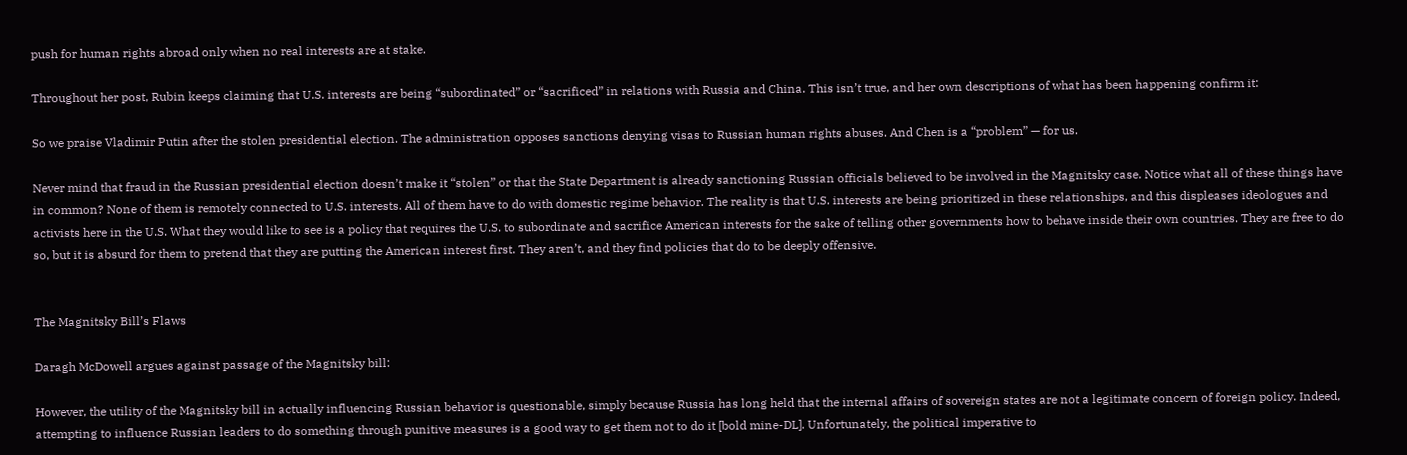push for human rights abroad only when no real interests are at stake.

Throughout her post, Rubin keeps claiming that U.S. interests are being “subordinated” or “sacrificed” in relations with Russia and China. This isn’t true, and her own descriptions of what has been happening confirm it:

So we praise Vladimir Putin after the stolen presidential election. The administration opposes sanctions denying visas to Russian human rights abuses. And Chen is a “problem” — for us.

Never mind that fraud in the Russian presidential election doesn’t make it “stolen” or that the State Department is already sanctioning Russian officials believed to be involved in the Magnitsky case. Notice what all of these things have in common? None of them is remotely connected to U.S. interests. All of them have to do with domestic regime behavior. The reality is that U.S. interests are being prioritized in these relationships, and this displeases ideologues and activists here in the U.S. What they would like to see is a policy that requires the U.S. to subordinate and sacrifice American interests for the sake of telling other governments how to behave inside their own countries. They are free to do so, but it is absurd for them to pretend that they are putting the American interest first. They aren’t, and they find policies that do to be deeply offensive.


The Magnitsky Bill’s Flaws

Daragh McDowell argues against passage of the Magnitsky bill:

However, the utility of the Magnitsky bill in actually influencing Russian behavior is questionable, simply because Russia has long held that the internal affairs of sovereign states are not a legitimate concern of foreign policy. Indeed, attempting to influence Russian leaders to do something through punitive measures is a good way to get them not to do it [bold mine-DL]. Unfortunately, the political imperative to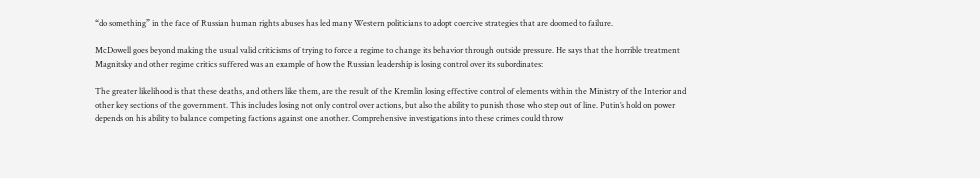“do something” in the face of Russian human rights abuses has led many Western politicians to adopt coercive strategies that are doomed to failure.

McDowell goes beyond making the usual valid criticisms of trying to force a regime to change its behavior through outside pressure. He says that the horrible treatment Magnitsky and other regime critics suffered was an example of how the Russian leadership is losing control over its subordinates:

The greater likelihood is that these deaths, and others like them, are the result of the Kremlin losing effective control of elements within the Ministry of the Interior and other key sections of the government. This includes losing not only control over actions, but also the ability to punish those who step out of line. Putin’s hold on power depends on his ability to balance competing factions against one another. Comprehensive investigations into these crimes could throw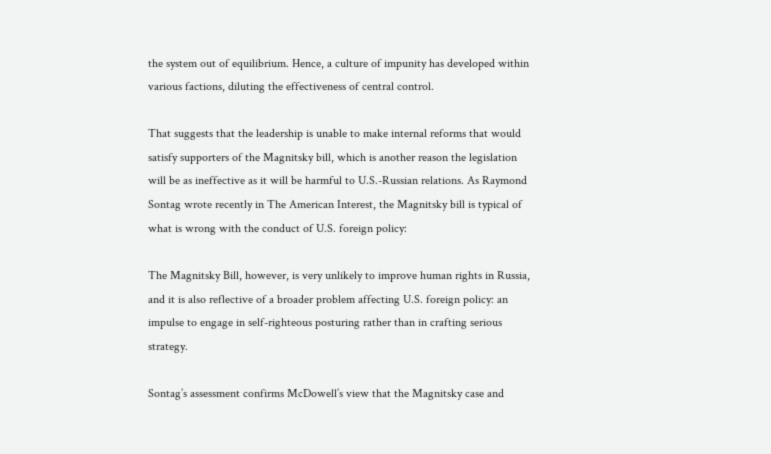the system out of equilibrium. Hence, a culture of impunity has developed within various factions, diluting the effectiveness of central control.

That suggests that the leadership is unable to make internal reforms that would satisfy supporters of the Magnitsky bill, which is another reason the legislation will be as ineffective as it will be harmful to U.S.-Russian relations. As Raymond Sontag wrote recently in The American Interest, the Magnitsky bill is typical of what is wrong with the conduct of U.S. foreign policy:

The Magnitsky Bill, however, is very unlikely to improve human rights in Russia, and it is also reflective of a broader problem affecting U.S. foreign policy: an impulse to engage in self-righteous posturing rather than in crafting serious strategy.

Sontag’s assessment confirms McDowell’s view that the Magnitsky case and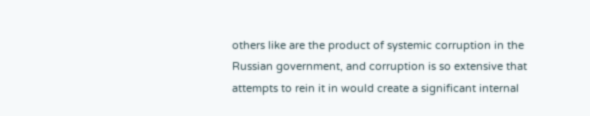others like are the product of systemic corruption in the Russian government, and corruption is so extensive that attempts to rein it in would create a significant internal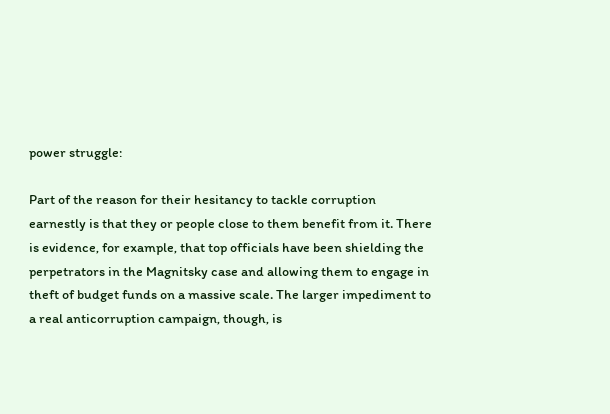power struggle:

Part of the reason for their hesitancy to tackle corruption earnestly is that they or people close to them benefit from it. There is evidence, for example, that top officials have been shielding the perpetrators in the Magnitsky case and allowing them to engage in theft of budget funds on a massive scale. The larger impediment to a real anticorruption campaign, though, is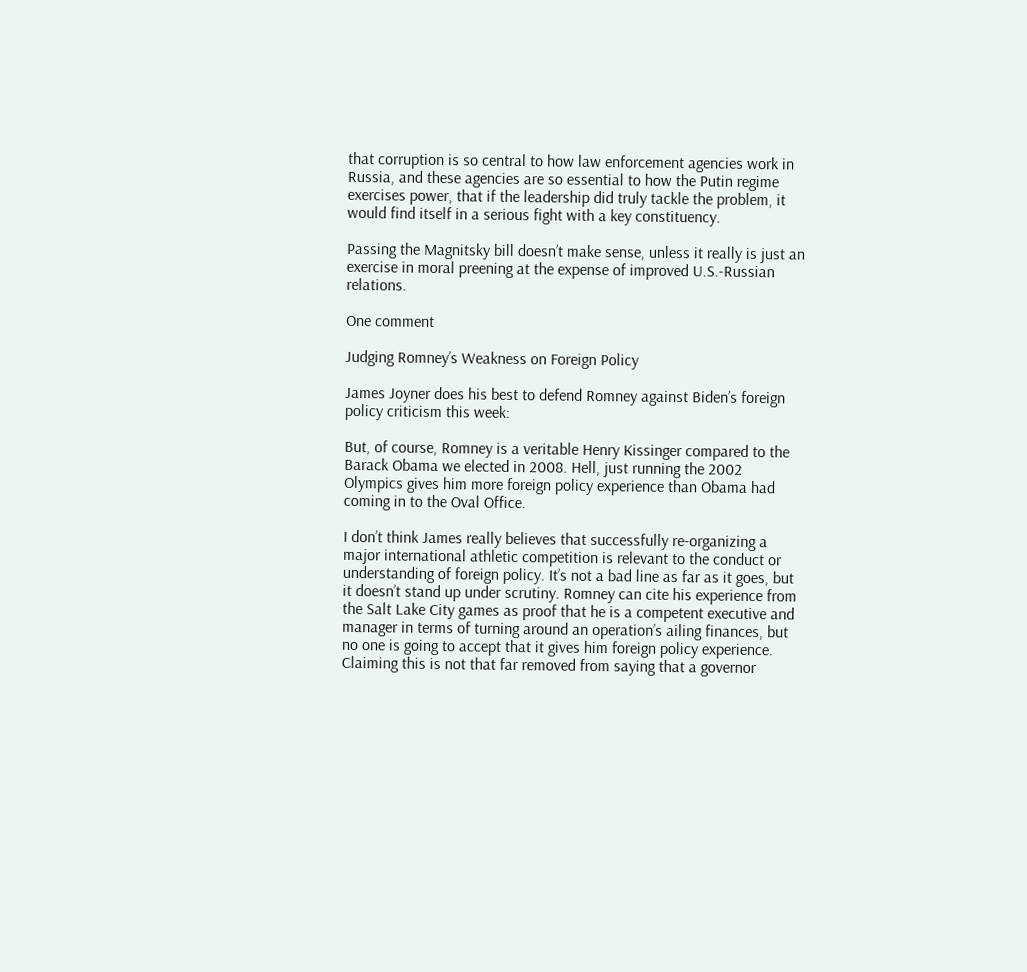that corruption is so central to how law enforcement agencies work in Russia, and these agencies are so essential to how the Putin regime exercises power, that if the leadership did truly tackle the problem, it would find itself in a serious fight with a key constituency.

Passing the Magnitsky bill doesn’t make sense, unless it really is just an exercise in moral preening at the expense of improved U.S.-Russian relations.

One comment

Judging Romney’s Weakness on Foreign Policy

James Joyner does his best to defend Romney against Biden’s foreign policy criticism this week:

But, of course, Romney is a veritable Henry Kissinger compared to the Barack Obama we elected in 2008. Hell, just running the 2002 Olympics gives him more foreign policy experience than Obama had coming in to the Oval Office.

I don’t think James really believes that successfully re-organizing a major international athletic competition is relevant to the conduct or understanding of foreign policy. It’s not a bad line as far as it goes, but it doesn’t stand up under scrutiny. Romney can cite his experience from the Salt Lake City games as proof that he is a competent executive and manager in terms of turning around an operation’s ailing finances, but no one is going to accept that it gives him foreign policy experience. Claiming this is not that far removed from saying that a governor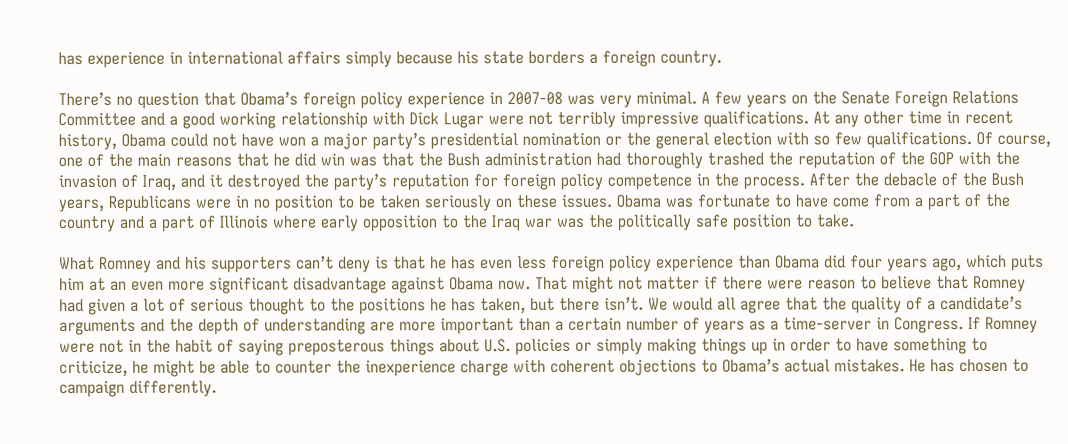has experience in international affairs simply because his state borders a foreign country.

There’s no question that Obama’s foreign policy experience in 2007-08 was very minimal. A few years on the Senate Foreign Relations Committee and a good working relationship with Dick Lugar were not terribly impressive qualifications. At any other time in recent history, Obama could not have won a major party’s presidential nomination or the general election with so few qualifications. Of course, one of the main reasons that he did win was that the Bush administration had thoroughly trashed the reputation of the GOP with the invasion of Iraq, and it destroyed the party’s reputation for foreign policy competence in the process. After the debacle of the Bush years, Republicans were in no position to be taken seriously on these issues. Obama was fortunate to have come from a part of the country and a part of Illinois where early opposition to the Iraq war was the politically safe position to take.

What Romney and his supporters can’t deny is that he has even less foreign policy experience than Obama did four years ago, which puts him at an even more significant disadvantage against Obama now. That might not matter if there were reason to believe that Romney had given a lot of serious thought to the positions he has taken, but there isn’t. We would all agree that the quality of a candidate’s arguments and the depth of understanding are more important than a certain number of years as a time-server in Congress. If Romney were not in the habit of saying preposterous things about U.S. policies or simply making things up in order to have something to criticize, he might be able to counter the inexperience charge with coherent objections to Obama’s actual mistakes. He has chosen to campaign differently.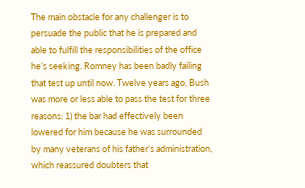The main obstacle for any challenger is to persuade the public that he is prepared and able to fulfill the responsibilities of the office he’s seeking. Romney has been badly failing that test up until now. Twelve years ago, Bush was more or less able to pass the test for three reasons: 1) the bar had effectively been lowered for him because he was surrounded by many veterans of his father’s administration, which reassured doubters that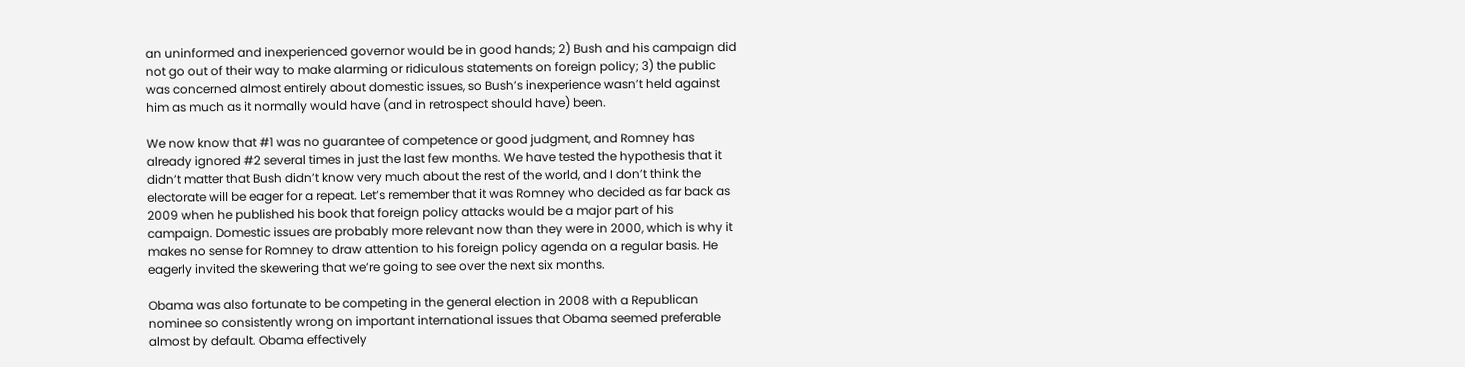an uninformed and inexperienced governor would be in good hands; 2) Bush and his campaign did not go out of their way to make alarming or ridiculous statements on foreign policy; 3) the public was concerned almost entirely about domestic issues, so Bush’s inexperience wasn’t held against him as much as it normally would have (and in retrospect should have) been.

We now know that #1 was no guarantee of competence or good judgment, and Romney has already ignored #2 several times in just the last few months. We have tested the hypothesis that it didn’t matter that Bush didn’t know very much about the rest of the world, and I don’t think the electorate will be eager for a repeat. Let’s remember that it was Romney who decided as far back as 2009 when he published his book that foreign policy attacks would be a major part of his campaign. Domestic issues are probably more relevant now than they were in 2000, which is why it makes no sense for Romney to draw attention to his foreign policy agenda on a regular basis. He eagerly invited the skewering that we’re going to see over the next six months.

Obama was also fortunate to be competing in the general election in 2008 with a Republican nominee so consistently wrong on important international issues that Obama seemed preferable almost by default. Obama effectively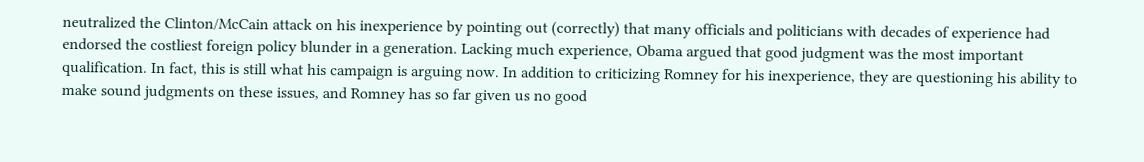neutralized the Clinton/McCain attack on his inexperience by pointing out (correctly) that many officials and politicians with decades of experience had endorsed the costliest foreign policy blunder in a generation. Lacking much experience, Obama argued that good judgment was the most important qualification. In fact, this is still what his campaign is arguing now. In addition to criticizing Romney for his inexperience, they are questioning his ability to make sound judgments on these issues, and Romney has so far given us no good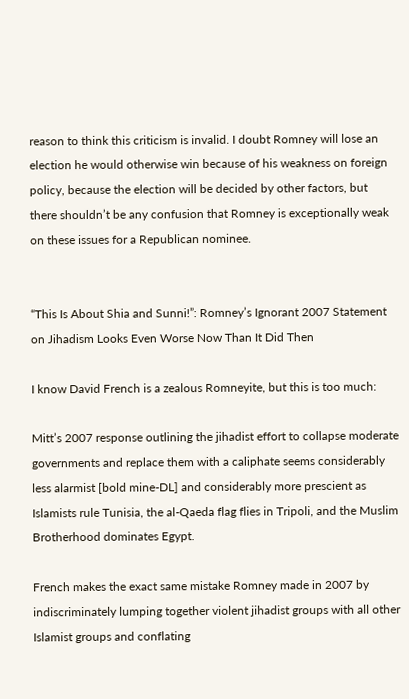reason to think this criticism is invalid. I doubt Romney will lose an election he would otherwise win because of his weakness on foreign policy, because the election will be decided by other factors, but there shouldn’t be any confusion that Romney is exceptionally weak on these issues for a Republican nominee.


“This Is About Shia and Sunni!”: Romney’s Ignorant 2007 Statement on Jihadism Looks Even Worse Now Than It Did Then

I know David French is a zealous Romneyite, but this is too much:

Mitt’s 2007 response outlining the jihadist effort to collapse moderate governments and replace them with a caliphate seems considerably less alarmist [bold mine-DL] and considerably more prescient as Islamists rule Tunisia, the al-Qaeda flag flies in Tripoli, and the Muslim Brotherhood dominates Egypt.

French makes the exact same mistake Romney made in 2007 by indiscriminately lumping together violent jihadist groups with all other Islamist groups and conflating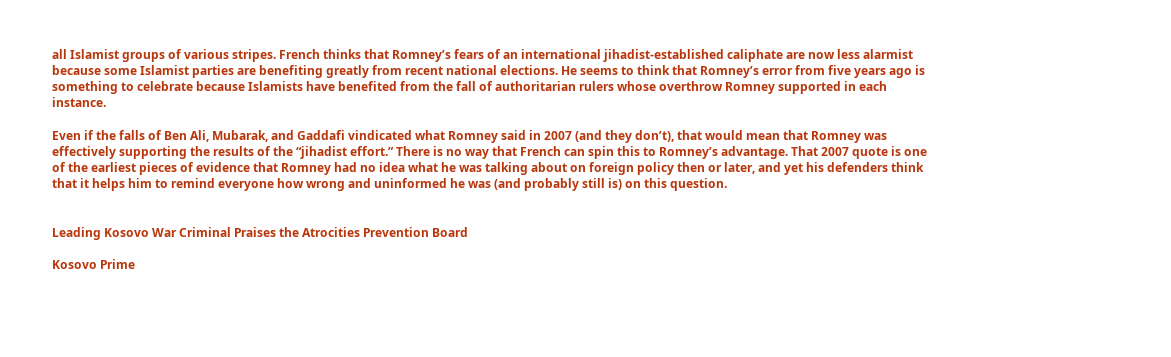all Islamist groups of various stripes. French thinks that Romney’s fears of an international jihadist-established caliphate are now less alarmist because some Islamist parties are benefiting greatly from recent national elections. He seems to think that Romney’s error from five years ago is something to celebrate because Islamists have benefited from the fall of authoritarian rulers whose overthrow Romney supported in each instance.

Even if the falls of Ben Ali, Mubarak, and Gaddafi vindicated what Romney said in 2007 (and they don’t), that would mean that Romney was effectively supporting the results of the “jihadist effort.” There is no way that French can spin this to Romney’s advantage. That 2007 quote is one of the earliest pieces of evidence that Romney had no idea what he was talking about on foreign policy then or later, and yet his defenders think that it helps him to remind everyone how wrong and uninformed he was (and probably still is) on this question.


Leading Kosovo War Criminal Praises the Atrocities Prevention Board

Kosovo Prime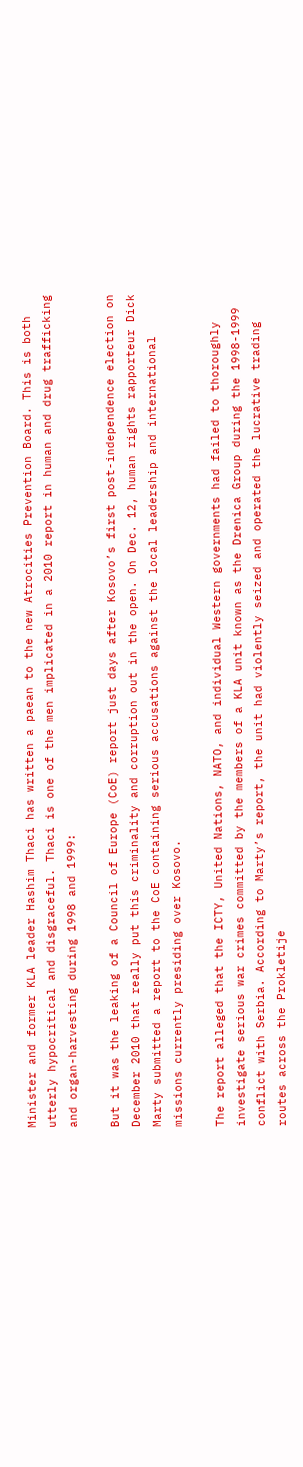Minister and former KLA leader Hashim Thaci has written a paean to the new Atrocities Prevention Board. This is both utterly hypocritical and disgraceful. Thaci is one of the men implicated in a 2010 report in human and drug trafficking and organ-harvesting during 1998 and 1999:

But it was the leaking of a Council of Europe (CoE) report just days after Kosovo’s first post-independence election on December 2010 that really put this criminality and corruption out in the open. On Dec. 12, human rights rapporteur Dick Marty submitted a report to the CoE containing serious accusations against the local leadership and international missions currently presiding over Kosovo.

The report alleged that the ICTY, United Nations, NATO, and individual Western governments had failed to thoroughly investigate serious war crimes committed by the members of a KLA unit known as the Drenica Group during the 1998-1999 conflict with Serbia. According to Marty’s report, the unit had violently seized and operated the lucrative trading routes across the Prokletije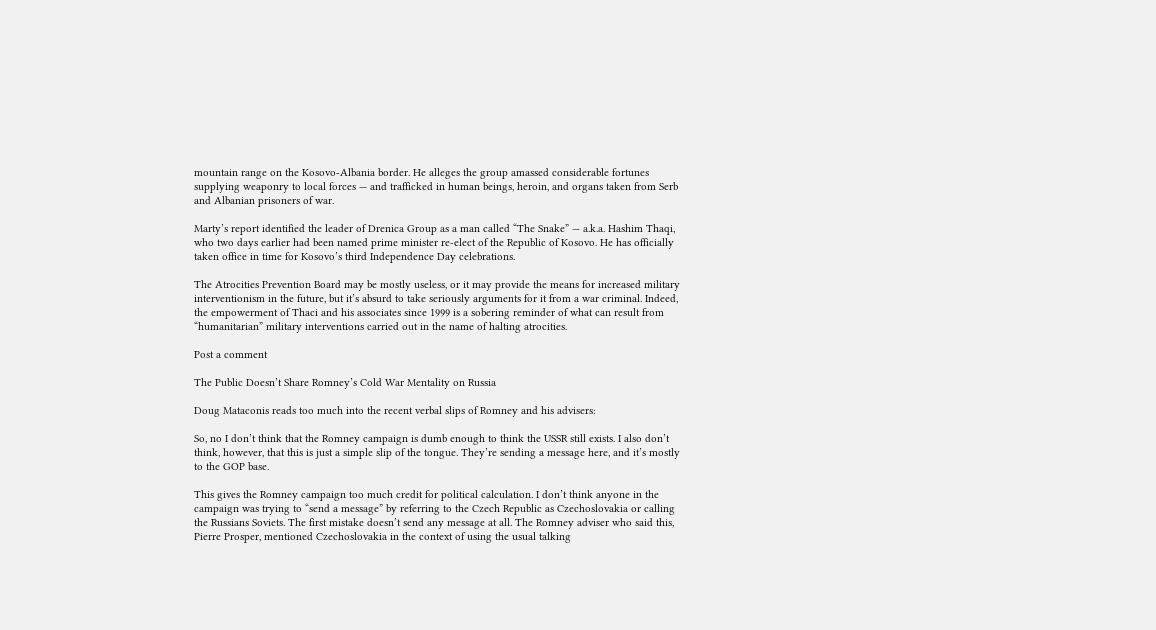mountain range on the Kosovo-Albania border. He alleges the group amassed considerable fortunes supplying weaponry to local forces — and trafficked in human beings, heroin, and organs taken from Serb and Albanian prisoners of war.

Marty’s report identified the leader of Drenica Group as a man called “The Snake” — a.k.a. Hashim Thaqi, who two days earlier had been named prime minister re-elect of the Republic of Kosovo. He has officially taken office in time for Kosovo’s third Independence Day celebrations.

The Atrocities Prevention Board may be mostly useless, or it may provide the means for increased military interventionism in the future, but it’s absurd to take seriously arguments for it from a war criminal. Indeed, the empowerment of Thaci and his associates since 1999 is a sobering reminder of what can result from “humanitarian” military interventions carried out in the name of halting atrocities.

Post a comment

The Public Doesn’t Share Romney’s Cold War Mentality on Russia

Doug Mataconis reads too much into the recent verbal slips of Romney and his advisers:

So, no I don’t think that the Romney campaign is dumb enough to think the USSR still exists. I also don’t think, however, that this is just a simple slip of the tongue. They’re sending a message here, and it’s mostly to the GOP base.

This gives the Romney campaign too much credit for political calculation. I don’t think anyone in the campaign was trying to “send a message” by referring to the Czech Republic as Czechoslovakia or calling the Russians Soviets. The first mistake doesn’t send any message at all. The Romney adviser who said this, Pierre Prosper, mentioned Czechoslovakia in the context of using the usual talking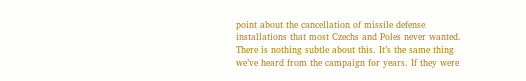point about the cancellation of missile defense installations that most Czechs and Poles never wanted. There is nothing subtle about this. It’s the same thing we’ve heard from the campaign for years. If they were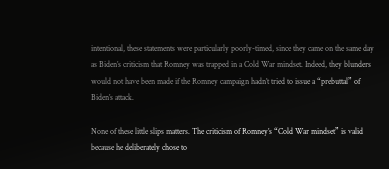intentional, these statements were particularly poorly-timed, since they came on the same day as Biden’s criticism that Romney was trapped in a Cold War mindset. Indeed, they blunders would not have been made if the Romney campaign hadn’t tried to issue a “prebuttal” of Biden’s attack.

None of these little slips matters. The criticism of Romney’s “Cold War mindset” is valid because he deliberately chose to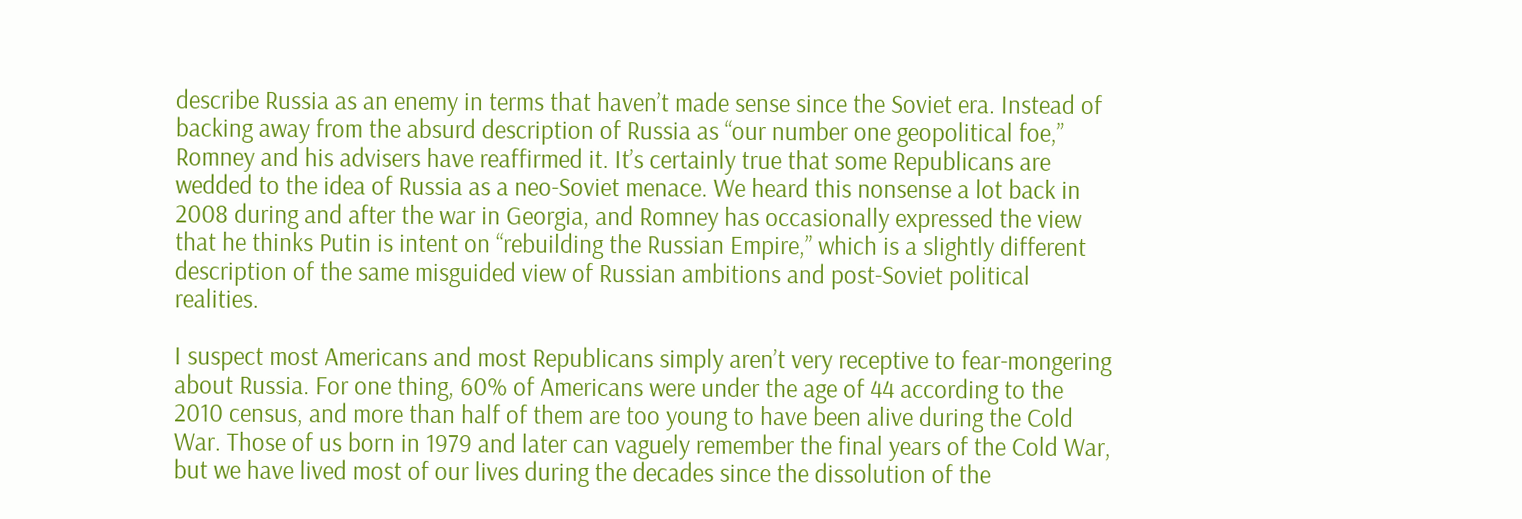describe Russia as an enemy in terms that haven’t made sense since the Soviet era. Instead of backing away from the absurd description of Russia as “our number one geopolitical foe,” Romney and his advisers have reaffirmed it. It’s certainly true that some Republicans are wedded to the idea of Russia as a neo-Soviet menace. We heard this nonsense a lot back in 2008 during and after the war in Georgia, and Romney has occasionally expressed the view that he thinks Putin is intent on “rebuilding the Russian Empire,” which is a slightly different description of the same misguided view of Russian ambitions and post-Soviet political realities.

I suspect most Americans and most Republicans simply aren’t very receptive to fear-mongering about Russia. For one thing, 60% of Americans were under the age of 44 according to the 2010 census, and more than half of them are too young to have been alive during the Cold War. Those of us born in 1979 and later can vaguely remember the final years of the Cold War, but we have lived most of our lives during the decades since the dissolution of the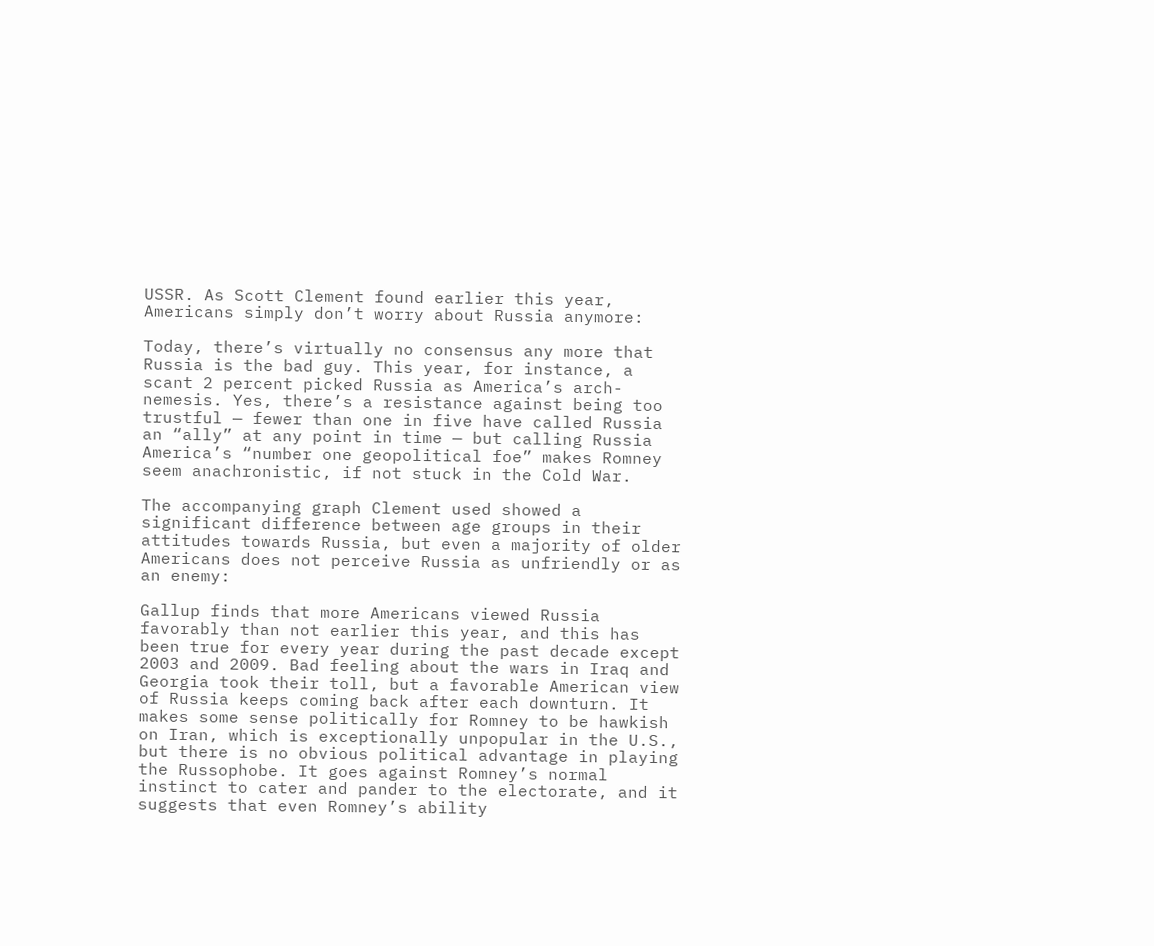USSR. As Scott Clement found earlier this year, Americans simply don’t worry about Russia anymore:

Today, there’s virtually no consensus any more that Russia is the bad guy. This year, for instance, a scant 2 percent picked Russia as America’s arch-nemesis. Yes, there’s a resistance against being too trustful — fewer than one in five have called Russia an “ally” at any point in time — but calling Russia America’s “number one geopolitical foe” makes Romney seem anachronistic, if not stuck in the Cold War.

The accompanying graph Clement used showed a significant difference between age groups in their attitudes towards Russia, but even a majority of older Americans does not perceive Russia as unfriendly or as an enemy:

Gallup finds that more Americans viewed Russia favorably than not earlier this year, and this has been true for every year during the past decade except 2003 and 2009. Bad feeling about the wars in Iraq and Georgia took their toll, but a favorable American view of Russia keeps coming back after each downturn. It makes some sense politically for Romney to be hawkish on Iran, which is exceptionally unpopular in the U.S., but there is no obvious political advantage in playing the Russophobe. It goes against Romney’s normal instinct to cater and pander to the electorate, and it suggests that even Romney’s ability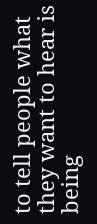to tell people what they want to hear is being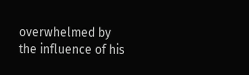overwhelmed by the influence of his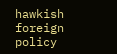hawkish foreign policy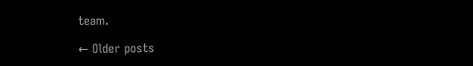team.

← Older posts